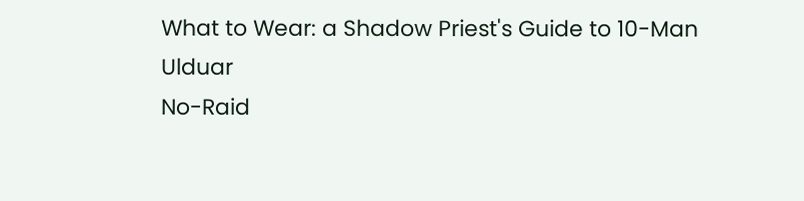What to Wear: a Shadow Priest's Guide to 10-Man Ulduar
No-Raid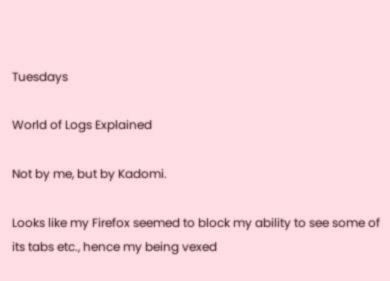Tuesdays

World of Logs Explained

Not by me, but by Kadomi.

Looks like my Firefox seemed to block my ability to see some of its tabs etc., hence my being vexed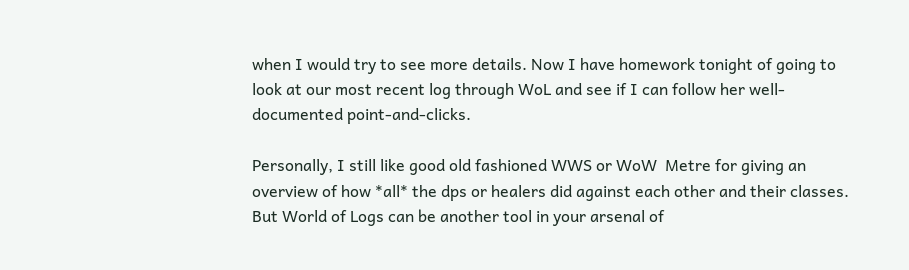when I would try to see more details. Now I have homework tonight of going to look at our most recent log through WoL and see if I can follow her well-documented point-and-clicks.

Personally, I still like good old fashioned WWS or WoW  Metre for giving an overview of how *all* the dps or healers did against each other and their classes. But World of Logs can be another tool in your arsenal of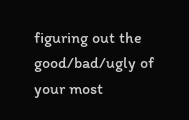figuring out the good/bad/ugly of your most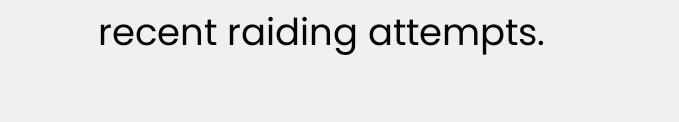recent raiding attempts.